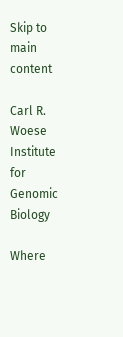Skip to main content

Carl R. Woese Institute for Genomic Biology

Where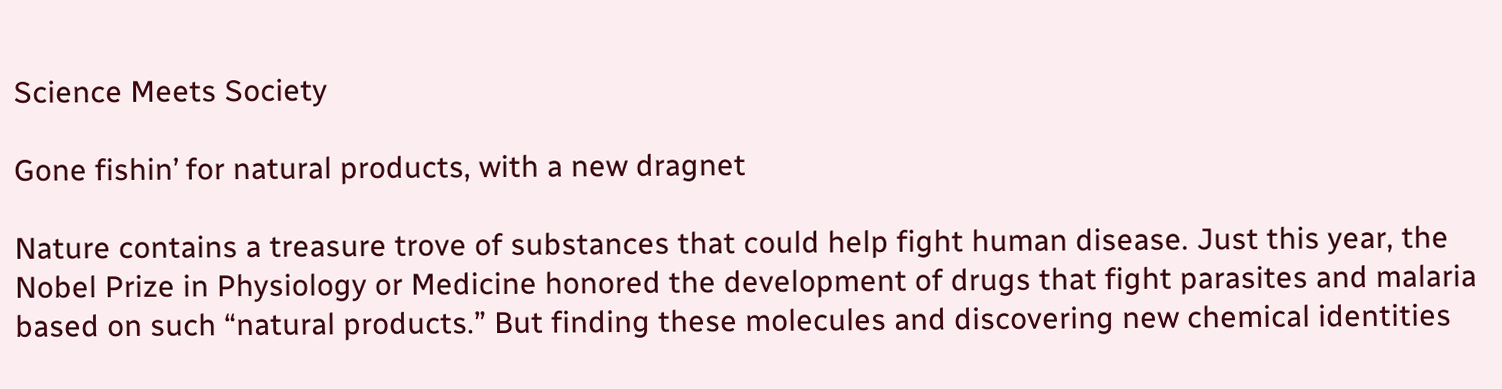Science Meets Society

Gone fishin’ for natural products, with a new dragnet

Nature contains a treasure trove of substances that could help fight human disease. Just this year, the Nobel Prize in Physiology or Medicine honored the development of drugs that fight parasites and malaria based on such “natural products.” But finding these molecules and discovering new chemical identities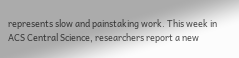represents slow and painstaking work. This week in ACS Central Science, researchers report a new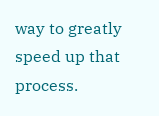way to greatly speed up that process.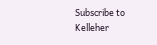Subscribe to Kelleher